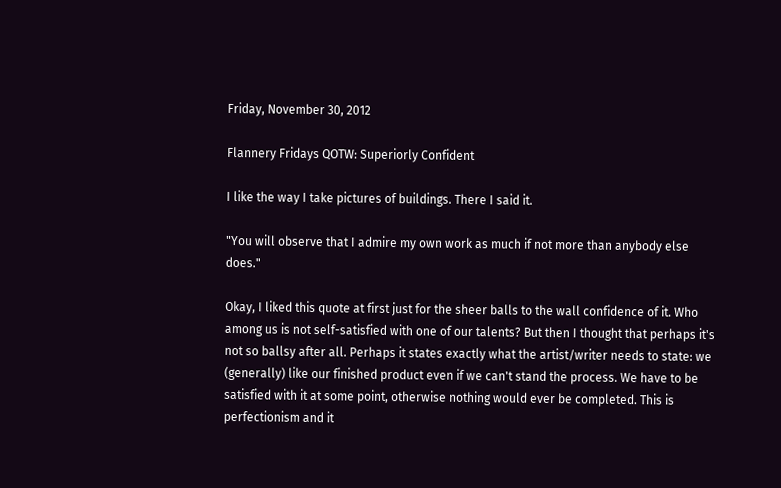Friday, November 30, 2012

Flannery Fridays QOTW: Superiorly Confident

I like the way I take pictures of buildings. There I said it.

"You will observe that I admire my own work as much if not more than anybody else does."

Okay, I liked this quote at first just for the sheer balls to the wall confidence of it. Who among us is not self-satisfied with one of our talents? But then I thought that perhaps it's not so ballsy after all. Perhaps it states exactly what the artist/writer needs to state: we (generally) like our finished product even if we can't stand the process. We have to be satisfied with it at some point, otherwise nothing would ever be completed. This is perfectionism and it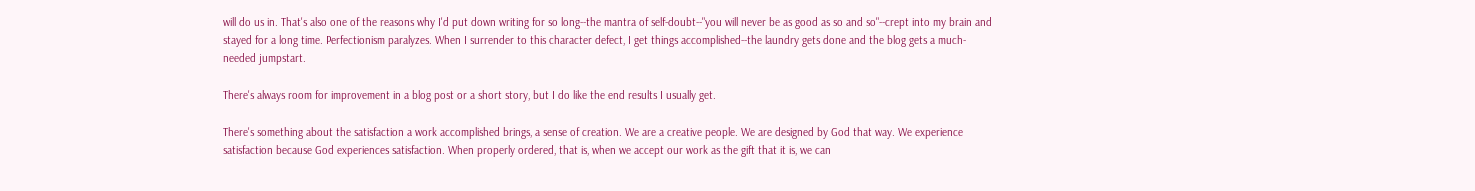will do us in. That's also one of the reasons why I'd put down writing for so long--the mantra of self-doubt--"you will never be as good as so and so"--crept into my brain and stayed for a long time. Perfectionism paralyzes. When I surrender to this character defect, I get things accomplished--the laundry gets done and the blog gets a much-needed jumpstart.

There's always room for improvement in a blog post or a short story, but I do like the end results I usually get.

There's something about the satisfaction a work accomplished brings, a sense of creation. We are a creative people. We are designed by God that way. We experience satisfaction because God experiences satisfaction. When properly ordered, that is, when we accept our work as the gift that it is, we can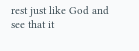rest just like God and see that it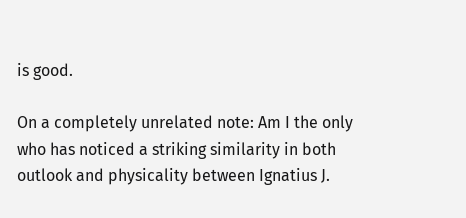is good.

On a completely unrelated note: Am I the only who has noticed a striking similarity in both outlook and physicality between Ignatius J.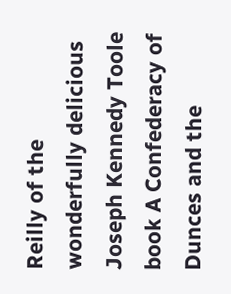Reilly of the wonderfully delicious Joseph Kennedy Toole book A Confederacy of Dunces and the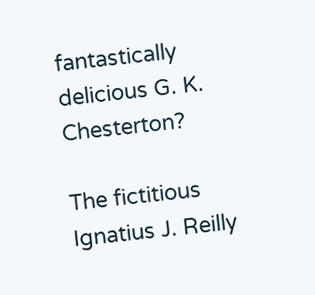fantastically delicious G. K. Chesterton?

The fictitious Ignatius J. Reilly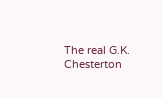The real G.K. Chesterton